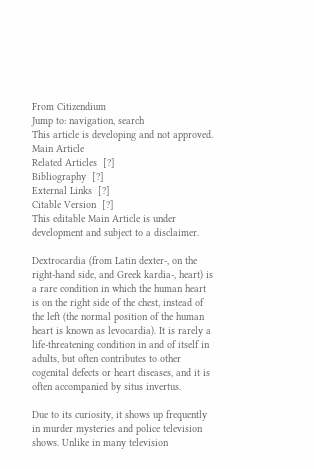From Citizendium
Jump to: navigation, search
This article is developing and not approved.
Main Article
Related Articles  [?]
Bibliography  [?]
External Links  [?]
Citable Version  [?]
This editable Main Article is under development and subject to a disclaimer.

Dextrocardia (from Latin dexter-, on the right-hand side, and Greek kardia-, heart) is a rare condition in which the human heart is on the right side of the chest, instead of the left (the normal position of the human heart is known as levocardia). It is rarely a life-threatening condition in and of itself in adults, but often contributes to other cogenital defects or heart diseases, and it is often accompanied by situs invertus.

Due to its curiosity, it shows up frequently in murder mysteries and police television shows. Unlike in many television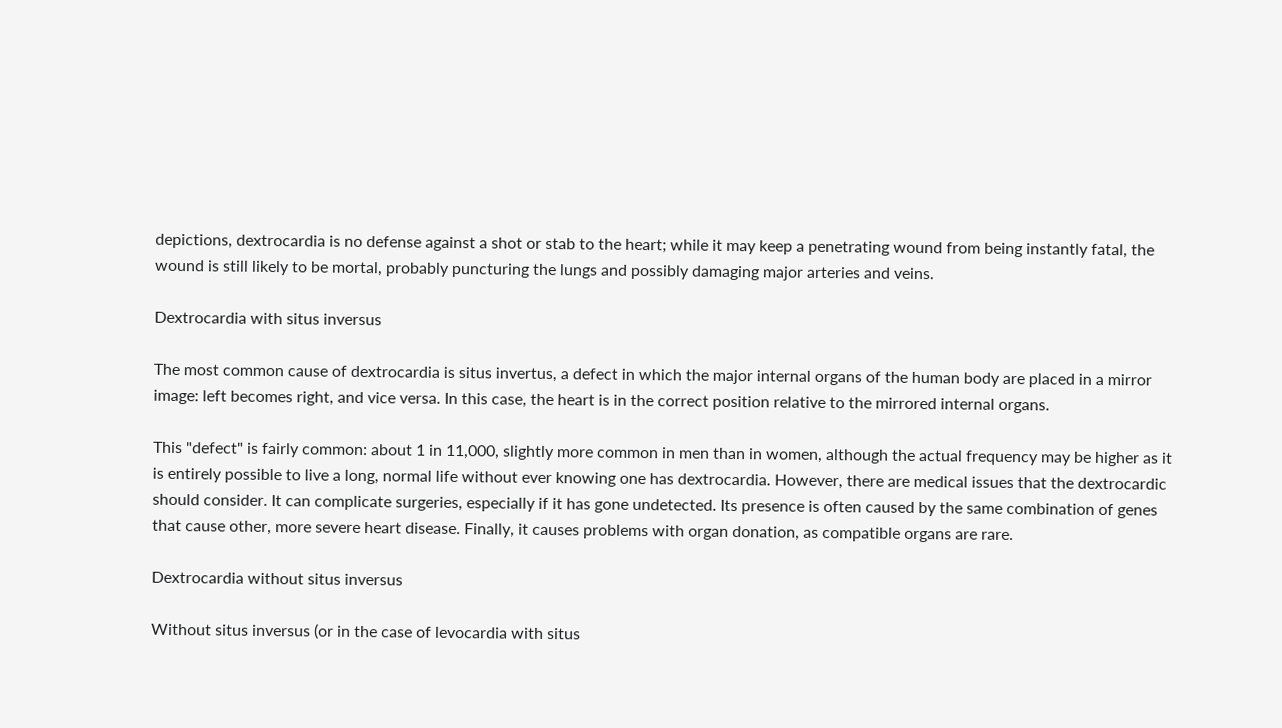depictions, dextrocardia is no defense against a shot or stab to the heart; while it may keep a penetrating wound from being instantly fatal, the wound is still likely to be mortal, probably puncturing the lungs and possibly damaging major arteries and veins.

Dextrocardia with situs inversus

The most common cause of dextrocardia is situs invertus, a defect in which the major internal organs of the human body are placed in a mirror image: left becomes right, and vice versa. In this case, the heart is in the correct position relative to the mirrored internal organs.

This "defect" is fairly common: about 1 in 11,000, slightly more common in men than in women, although the actual frequency may be higher as it is entirely possible to live a long, normal life without ever knowing one has dextrocardia. However, there are medical issues that the dextrocardic should consider. It can complicate surgeries, especially if it has gone undetected. Its presence is often caused by the same combination of genes that cause other, more severe heart disease. Finally, it causes problems with organ donation, as compatible organs are rare.

Dextrocardia without situs inversus

Without situs inversus (or in the case of levocardia with situs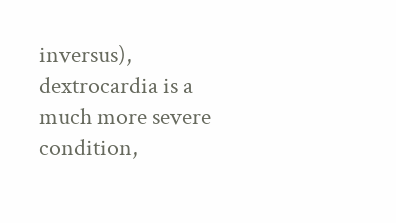inversus), dextrocardia is a much more severe condition,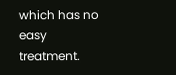which has no easy treatment.